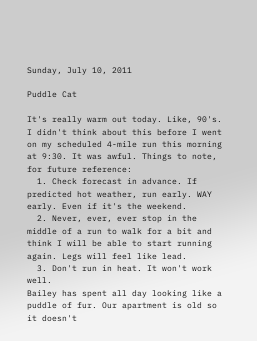Sunday, July 10, 2011

Puddle Cat

It's really warm out today. Like, 90's. I didn't think about this before I went on my scheduled 4-mile run this morning at 9:30. It was awful. Things to note, for future reference:
  1. Check forecast in advance. If predicted hot weather, run early. WAY early. Even if it's the weekend.
  2. Never, ever, ever stop in the middle of a run to walk for a bit and think I will be able to start running again. Legs will feel like lead.
  3. Don't run in heat. It won't work well.
Bailey has spent all day looking like a puddle of fur. Our apartment is old so it doesn't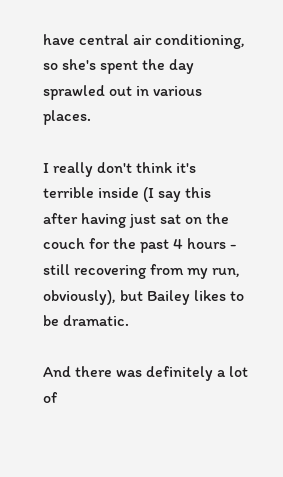have central air conditioning, so she's spent the day sprawled out in various places.

I really don't think it's terrible inside (I say this after having just sat on the couch for the past 4 hours - still recovering from my run, obviously), but Bailey likes to be dramatic.

And there was definitely a lot of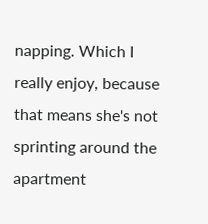napping. Which I really enjoy, because that means she's not sprinting around the apartment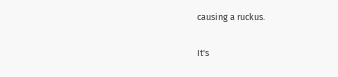causing a ruckus.

It's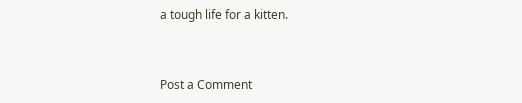a tough life for a kitten.


Post a Comment